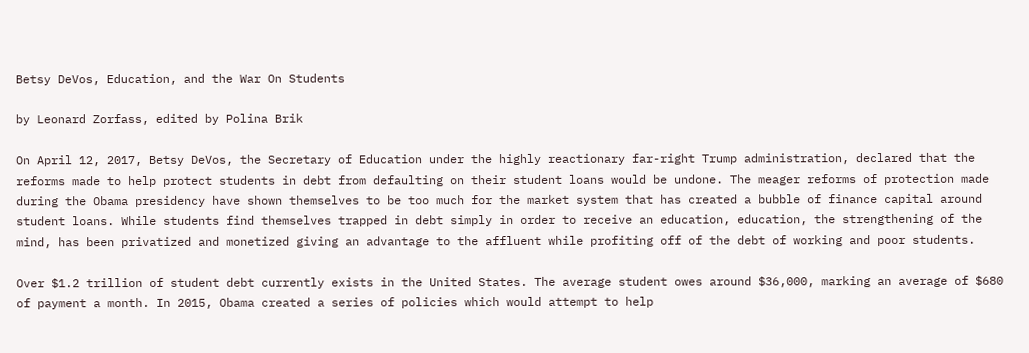Betsy DeVos, Education, and the War On Students

by Leonard Zorfass, edited by Polina Brik

On April 12, 2017, Betsy DeVos, the Secretary of Education under the highly reactionary far-right Trump administration, declared that the reforms made to help protect students in debt from defaulting on their student loans would be undone. The meager reforms of protection made during the Obama presidency have shown themselves to be too much for the market system that has created a bubble of finance capital around student loans. While students find themselves trapped in debt simply in order to receive an education, education, the strengthening of the mind, has been privatized and monetized giving an advantage to the affluent while profiting off of the debt of working and poor students.

Over $1.2 trillion of student debt currently exists in the United States. The average student owes around $36,000, marking an average of $680 of payment a month. In 2015, Obama created a series of policies which would attempt to help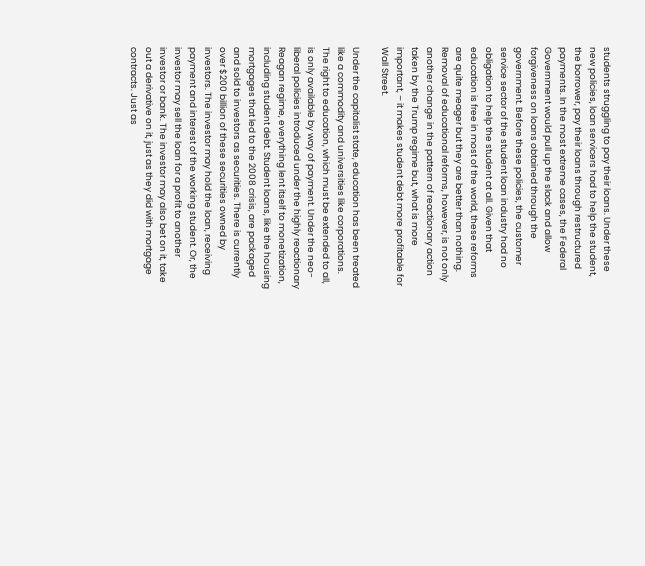students struggling to pay their loans. Under these new policies, loan servicers had to help the student, the borrower, pay their loans through restructured payments. In the most extreme cases, the Federal Government would pull up the slack and allow forgiveness on loans obtained through the government. Before these policies, the customer service sector of the student loan industry had no obligation to help the student at all. Given that education is free in most of the world, these reforms are quite meager but they are better than nothing. Removal of educational reforms, however, is not only another change in the pattern of reactionary action taken by the Trump regime but, what is more important, – it makes student debt more profitable for Wall Street.

Under the capitalist state, education has been treated like a commodity and universities like corporations. The right to education, which must be extended to all, is only available by way of payment. Under the neo-liberal policies introduced under the highly reactionary Reagan regime, everything lent itself to monetization, including student debt. Student loans, like the housing mortgages that led to the 2008 crisis, are packaged and sold to investors as securities. There is currently over $200 billion of these securities owned by investors. The investor may hold the loan, receiving payment and interest of the working student. Or, the investor may sell the loan for a profit to another investor or bank. The investor may also bet on it, take out a derivative on it, just as they did with mortgage contracts. Just as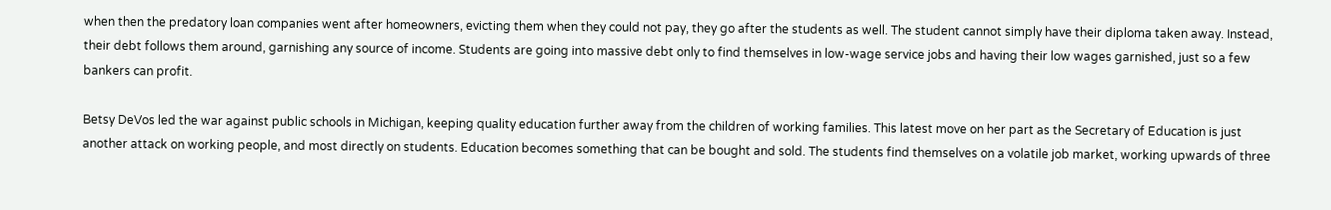when then the predatory loan companies went after homeowners, evicting them when they could not pay, they go after the students as well. The student cannot simply have their diploma taken away. Instead, their debt follows them around, garnishing any source of income. Students are going into massive debt only to find themselves in low-wage service jobs and having their low wages garnished, just so a few bankers can profit.

Betsy DeVos led the war against public schools in Michigan, keeping quality education further away from the children of working families. This latest move on her part as the Secretary of Education is just another attack on working people, and most directly on students. Education becomes something that can be bought and sold. The students find themselves on a volatile job market, working upwards of three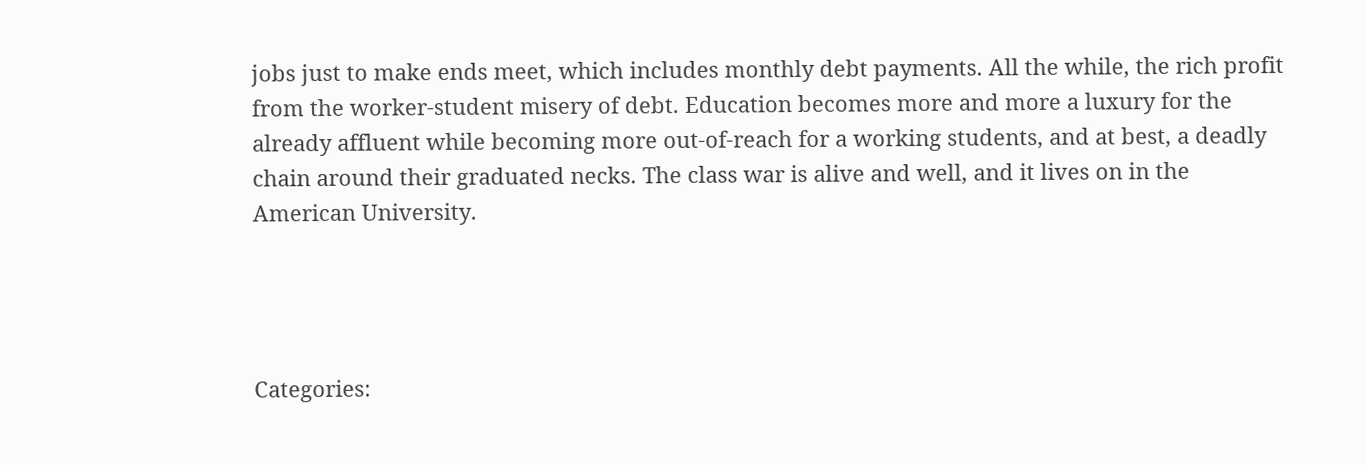jobs just to make ends meet, which includes monthly debt payments. All the while, the rich profit from the worker-student misery of debt. Education becomes more and more a luxury for the already affluent while becoming more out-of-reach for a working students, and at best, a deadly chain around their graduated necks. The class war is alive and well, and it lives on in the American University.




Categories: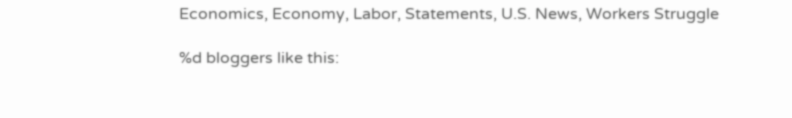Economics, Economy, Labor, Statements, U.S. News, Workers Struggle

%d bloggers like this: